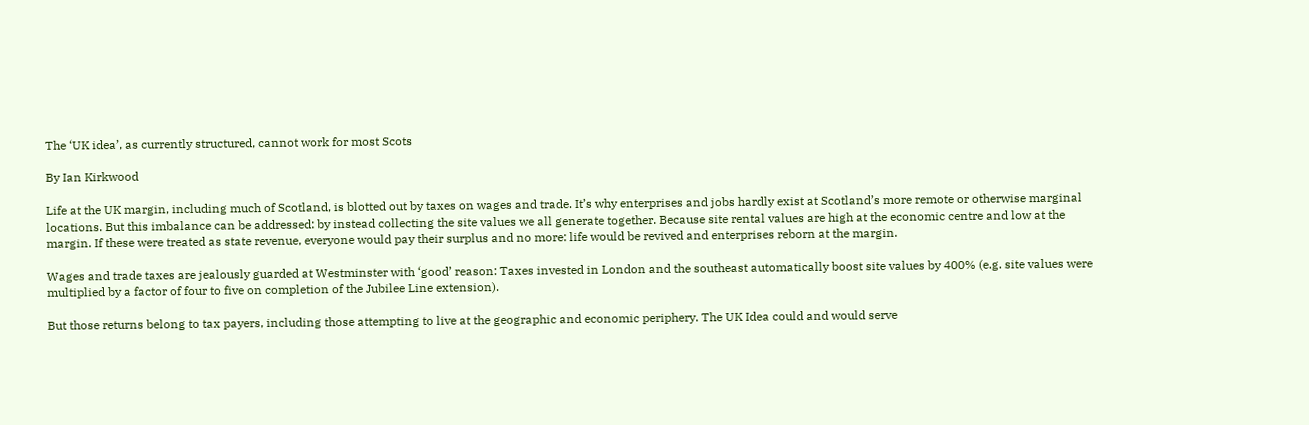The ‘UK idea’, as currently structured, cannot work for most Scots

By Ian Kirkwood

Life at the UK margin, including much of Scotland, is blotted out by taxes on wages and trade. It’s why enterprises and jobs hardly exist at Scotland’s more remote or otherwise marginal locations. But this imbalance can be addressed: by instead collecting the site values we all generate together. Because site rental values are high at the economic centre and low at the margin. If these were treated as state revenue, everyone would pay their surplus and no more: life would be revived and enterprises reborn at the margin.

Wages and trade taxes are jealously guarded at Westminster with ‘good’ reason: Taxes invested in London and the southeast automatically boost site values by 400% (e.g. site values were multiplied by a factor of four to five on completion of the Jubilee Line extension).

But those returns belong to tax payers, including those attempting to live at the geographic and economic periphery. The UK Idea could and would serve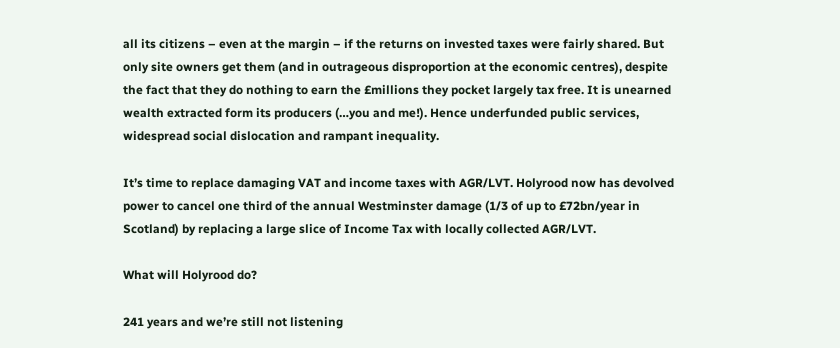all its citizens – even at the margin – if the returns on invested taxes were fairly shared. But only site owners get them (and in outrageous disproportion at the economic centres), despite the fact that they do nothing to earn the £millions they pocket largely tax free. It is unearned wealth extracted form its producers (…you and me!). Hence underfunded public services, widespread social dislocation and rampant inequality.

It’s time to replace damaging VAT and income taxes with AGR/LVT. Holyrood now has devolved power to cancel one third of the annual Westminster damage (1/3 of up to £72bn/year in Scotland) by replacing a large slice of Income Tax with locally collected AGR/LVT.

What will Holyrood do?

241 years and we’re still not listening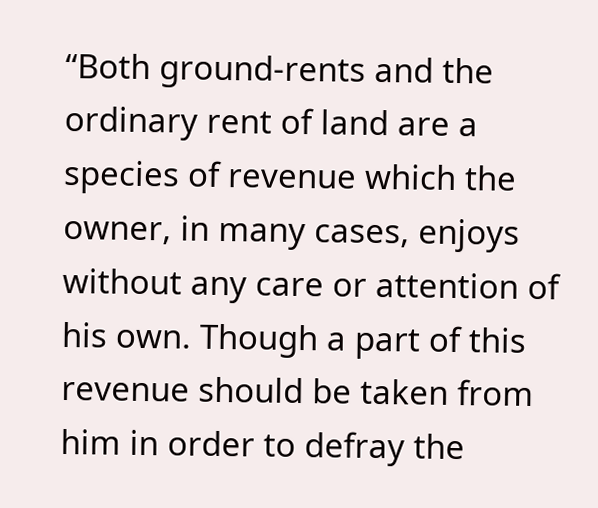“Both ground-rents and the ordinary rent of land are a species of revenue which the owner, in many cases, enjoys without any care or attention of his own. Though a part of this revenue should be taken from him in order to defray the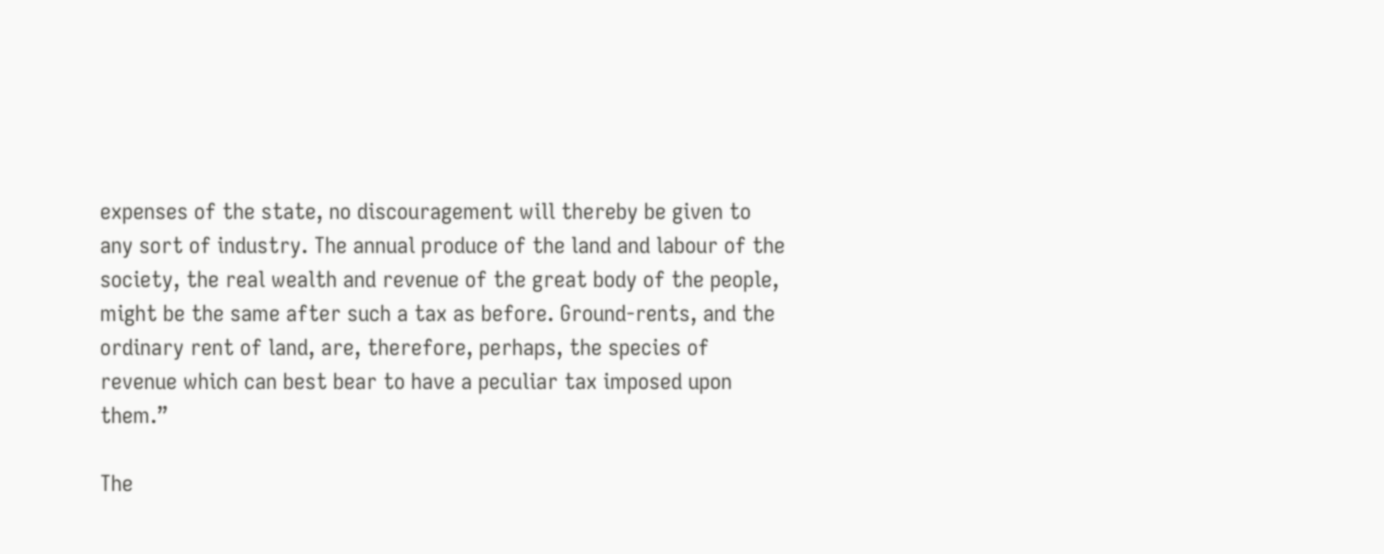expenses of the state, no discouragement will thereby be given to any sort of industry. The annual produce of the land and labour of the society, the real wealth and revenue of the great body of the people, might be the same after such a tax as before. Ground-rents, and the ordinary rent of land, are, therefore, perhaps, the species of revenue which can best bear to have a peculiar tax imposed upon them.”

The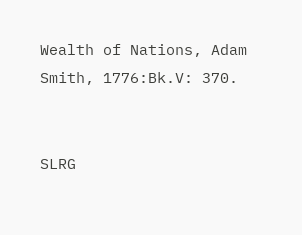Wealth of Nations, Adam Smith, 1776:Bk.V: 370.


SLRG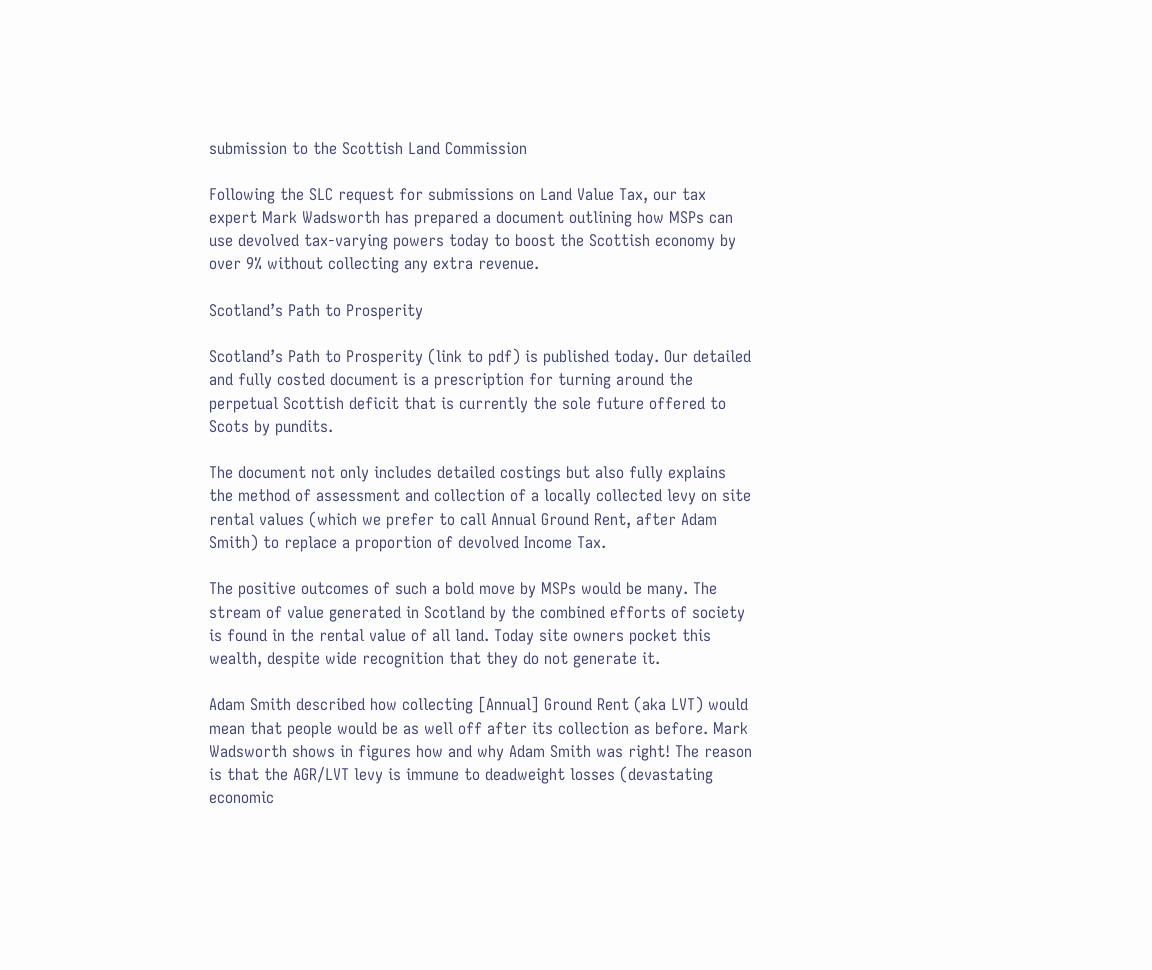submission to the Scottish Land Commission

Following the SLC request for submissions on Land Value Tax, our tax expert Mark Wadsworth has prepared a document outlining how MSPs can use devolved tax-varying powers today to boost the Scottish economy by over 9% without collecting any extra revenue.

Scotland’s Path to Prosperity

Scotland’s Path to Prosperity (link to pdf) is published today. Our detailed and fully costed document is a prescription for turning around the perpetual Scottish deficit that is currently the sole future offered to Scots by pundits.

The document not only includes detailed costings but also fully explains the method of assessment and collection of a locally collected levy on site rental values (which we prefer to call Annual Ground Rent, after Adam Smith) to replace a proportion of devolved Income Tax.

The positive outcomes of such a bold move by MSPs would be many. The stream of value generated in Scotland by the combined efforts of society is found in the rental value of all land. Today site owners pocket this wealth, despite wide recognition that they do not generate it.

Adam Smith described how collecting [Annual] Ground Rent (aka LVT) would mean that people would be as well off after its collection as before. Mark Wadsworth shows in figures how and why Adam Smith was right! The reason is that the AGR/LVT levy is immune to deadweight losses (devastating economic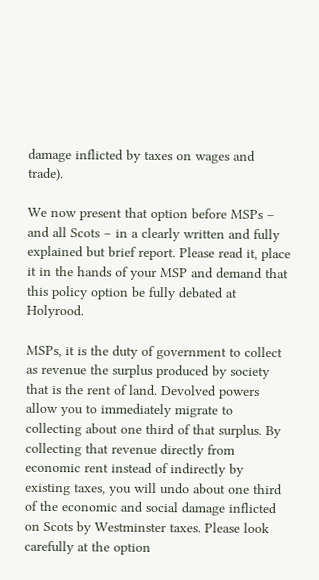damage inflicted by taxes on wages and trade).

We now present that option before MSPs – and all Scots – in a clearly written and fully explained but brief report. Please read it, place it in the hands of your MSP and demand that this policy option be fully debated at Holyrood.

MSPs, it is the duty of government to collect as revenue the surplus produced by society that is the rent of land. Devolved powers allow you to immediately migrate to collecting about one third of that surplus. By collecting that revenue directly from economic rent instead of indirectly by existing taxes, you will undo about one third of the economic and social damage inflicted on Scots by Westminster taxes. Please look carefully at the option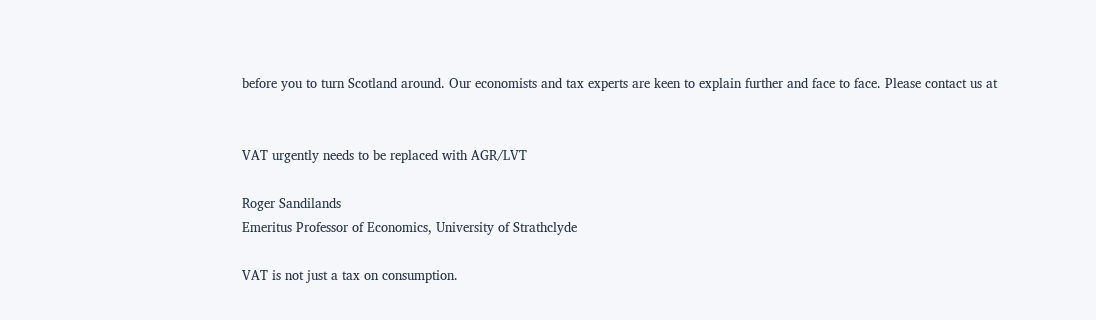before you to turn Scotland around. Our economists and tax experts are keen to explain further and face to face. Please contact us at


VAT urgently needs to be replaced with AGR/LVT

Roger Sandilands
Emeritus Professor of Economics, University of Strathclyde

VAT is not just a tax on consumption.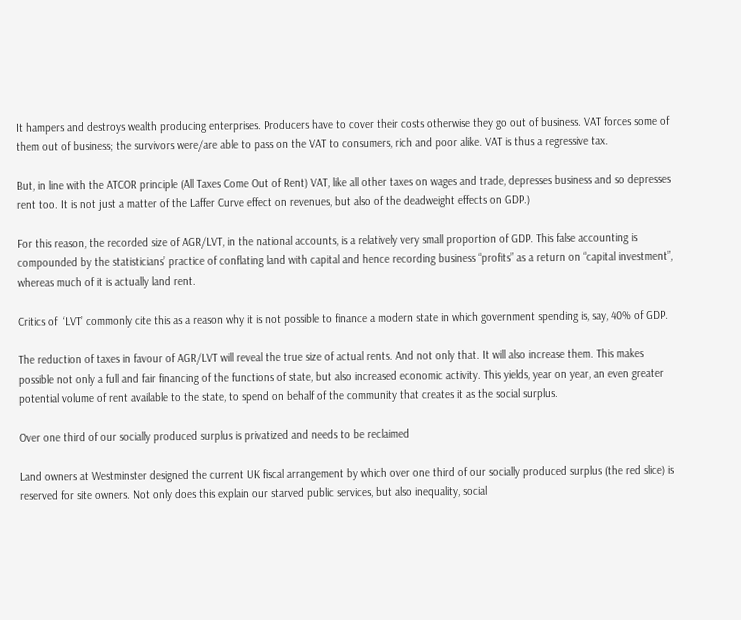It hampers and destroys wealth producing enterprises. Producers have to cover their costs otherwise they go out of business. VAT forces some of them out of business; the survivors were/are able to pass on the VAT to consumers, rich and poor alike. VAT is thus a regressive tax.

But, in line with the ATCOR principle (All Taxes Come Out of Rent) VAT, like all other taxes on wages and trade, depresses business and so depresses rent too. It is not just a matter of the Laffer Curve effect on revenues, but also of the deadweight effects on GDP.)

For this reason, the recorded size of AGR/LVT, in the national accounts, is a relatively very small proportion of GDP. This false accounting is compounded by the statisticians’ practice of conflating land with capital and hence recording business “profits” as a return on “capital investment”, whereas much of it is actually land rent.

Critics of  ‘LVT’ commonly cite this as a reason why it is not possible to finance a modern state in which government spending is, say, 40% of GDP.

The reduction of taxes in favour of AGR/LVT will reveal the true size of actual rents. And not only that. It will also increase them. This makes possible not only a full and fair financing of the functions of state, but also increased economic activity. This yields, year on year, an even greater potential volume of rent available to the state, to spend on behalf of the community that creates it as the social surplus.

Over one third of our socially produced surplus is privatized and needs to be reclaimed

Land owners at Westminster designed the current UK fiscal arrangement by which over one third of our socially produced surplus (the red slice) is reserved for site owners. Not only does this explain our starved public services, but also inequality, social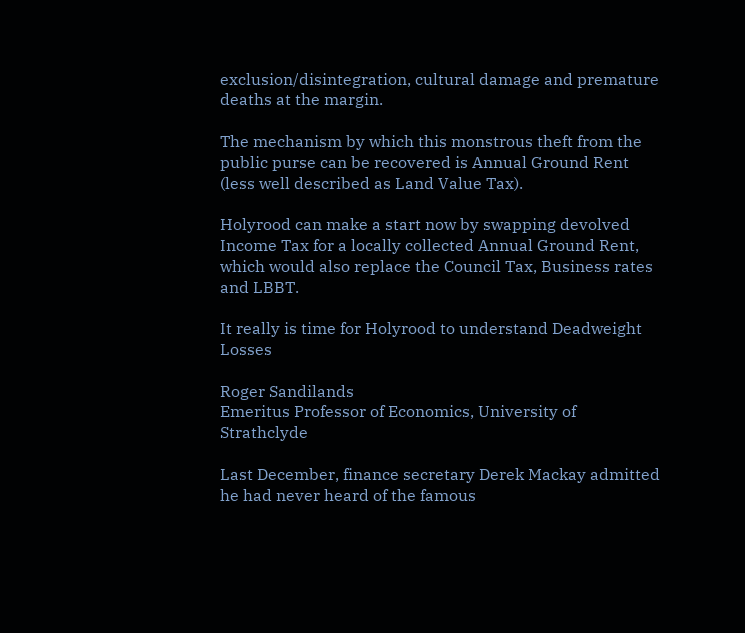exclusion/disintegration, cultural damage and premature deaths at the margin.

The mechanism by which this monstrous theft from the public purse can be recovered is Annual Ground Rent (less well described as Land Value Tax).

Holyrood can make a start now by swapping devolved Income Tax for a locally collected Annual Ground Rent, which would also replace the Council Tax, Business rates and LBBT.

It really is time for Holyrood to understand Deadweight Losses

Roger Sandilands
Emeritus Professor of Economics, University of Strathclyde

Last December, finance secretary Derek Mackay admitted he had never heard of the famous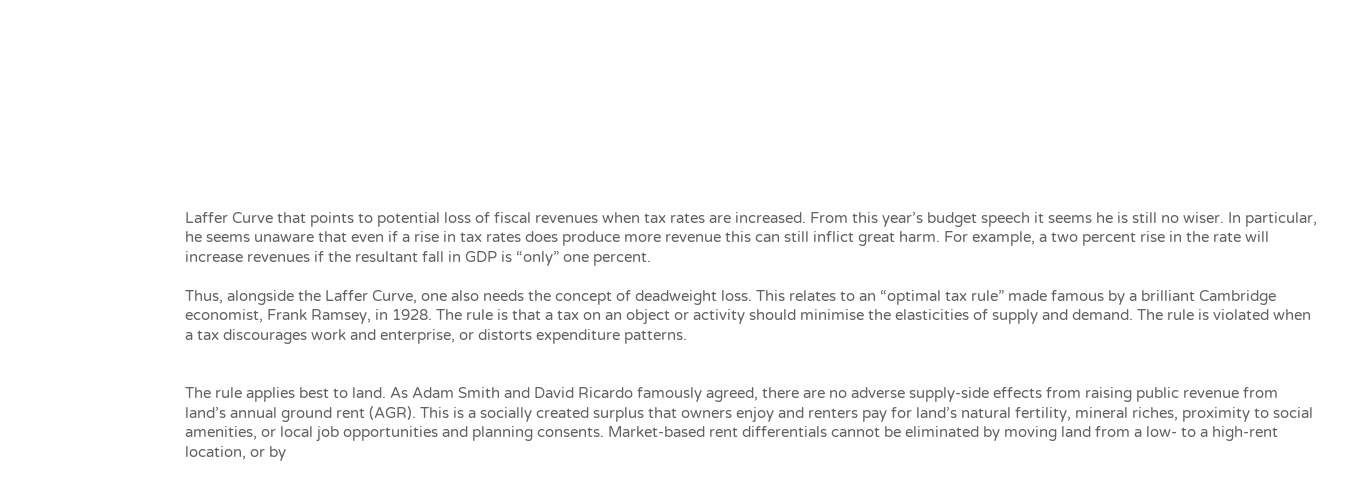Laffer Curve that points to potential loss of fiscal revenues when tax rates are increased. From this year’s budget speech it seems he is still no wiser. In particular, he seems unaware that even if a rise in tax rates does produce more revenue this can still inflict great harm. For example, a two percent rise in the rate will increase revenues if the resultant fall in GDP is “only” one percent.

Thus, alongside the Laffer Curve, one also needs the concept of deadweight loss. This relates to an “optimal tax rule” made famous by a brilliant Cambridge economist, Frank Ramsey, in 1928. The rule is that a tax on an object or activity should minimise the elasticities of supply and demand. The rule is violated when a tax discourages work and enterprise, or distorts expenditure patterns.


The rule applies best to land. As Adam Smith and David Ricardo famously agreed, there are no adverse supply-side effects from raising public revenue from land’s annual ground rent (AGR). This is a socially created surplus that owners enjoy and renters pay for land’s natural fertility, mineral riches, proximity to social amenities, or local job opportunities and planning consents. Market-based rent differentials cannot be eliminated by moving land from a low- to a high-rent location, or by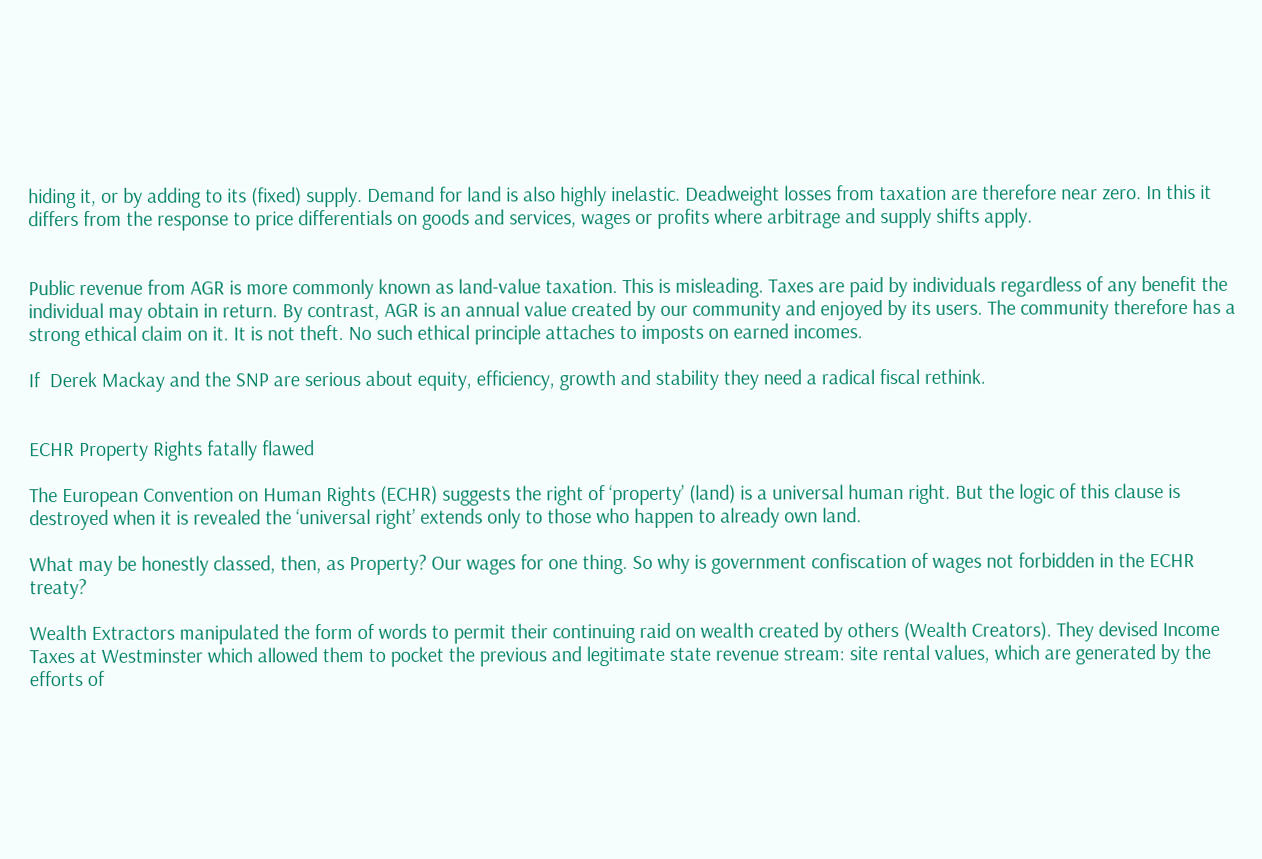hiding it, or by adding to its (fixed) supply. Demand for land is also highly inelastic. Deadweight losses from taxation are therefore near zero. In this it differs from the response to price differentials on goods and services, wages or profits where arbitrage and supply shifts apply.


Public revenue from AGR is more commonly known as land-value taxation. This is misleading. Taxes are paid by individuals regardless of any benefit the individual may obtain in return. By contrast, AGR is an annual value created by our community and enjoyed by its users. The community therefore has a strong ethical claim on it. It is not theft. No such ethical principle attaches to imposts on earned incomes.

If  Derek Mackay and the SNP are serious about equity, efficiency, growth and stability they need a radical fiscal rethink.


ECHR Property Rights fatally flawed

The European Convention on Human Rights (ECHR) suggests the right of ‘property’ (land) is a universal human right. But the logic of this clause is destroyed when it is revealed the ‘universal right’ extends only to those who happen to already own land.

What may be honestly classed, then, as Property? Our wages for one thing. So why is government confiscation of wages not forbidden in the ECHR treaty?

Wealth Extractors manipulated the form of words to permit their continuing raid on wealth created by others (Wealth Creators). They devised Income Taxes at Westminster which allowed them to pocket the previous and legitimate state revenue stream: site rental values, which are generated by the efforts of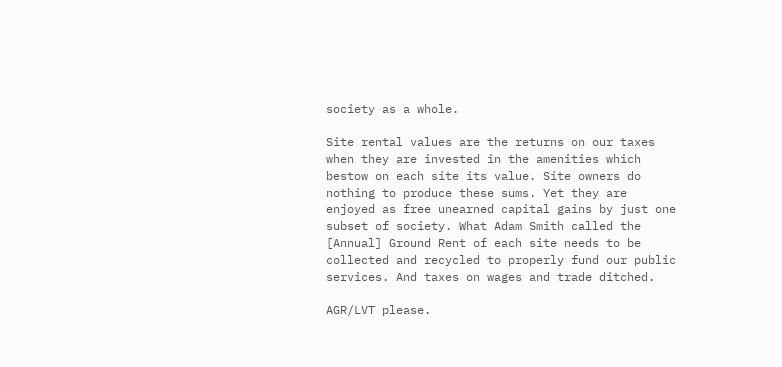society as a whole.

Site rental values are the returns on our taxes when they are invested in the amenities which bestow on each site its value. Site owners do nothing to produce these sums. Yet they are enjoyed as free unearned capital gains by just one subset of society. What Adam Smith called the [Annual] Ground Rent of each site needs to be collected and recycled to properly fund our public services. And taxes on wages and trade ditched.

AGR/LVT please.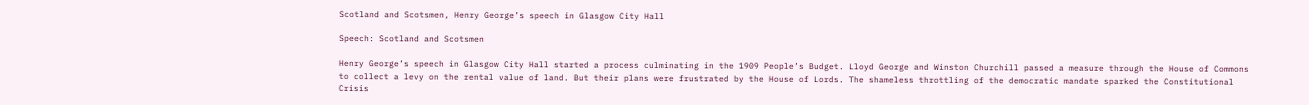Scotland and Scotsmen, Henry George’s speech in Glasgow City Hall

Speech: Scotland and Scotsmen

Henry George’s speech in Glasgow City Hall started a process culminating in the 1909 People’s Budget. Lloyd George and Winston Churchill passed a measure through the House of Commons to collect a levy on the rental value of land. But their plans were frustrated by the House of Lords. The shameless throttling of the democratic mandate sparked the Constitutional Crisis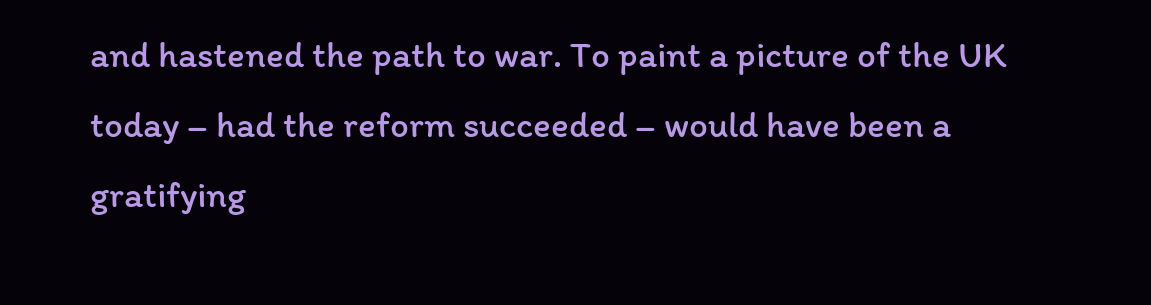and hastened the path to war. To paint a picture of the UK today – had the reform succeeded – would have been a gratifying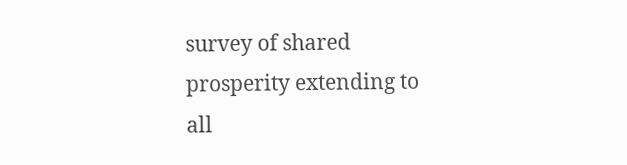survey of shared prosperity extending to all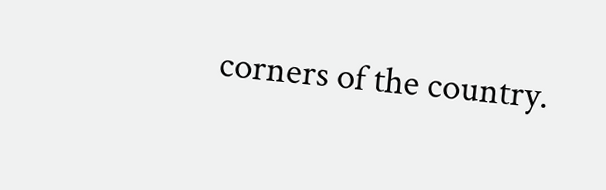corners of the country.